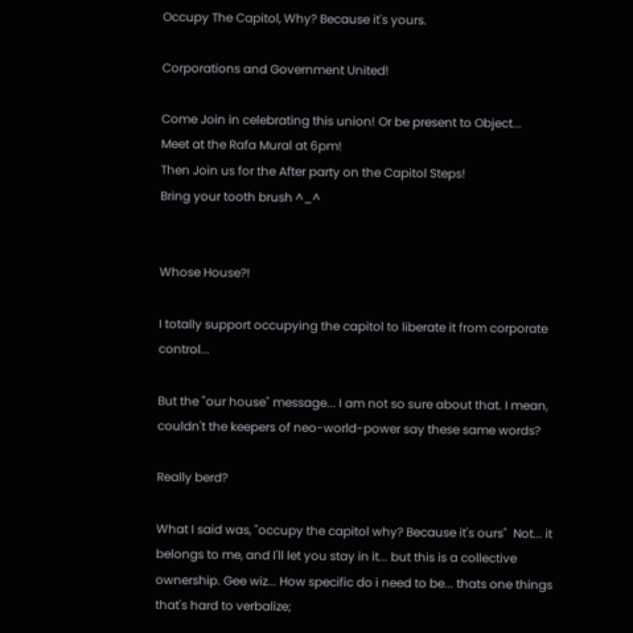Occupy The Capitol, Why? Because it's yours.

Corporations and Government United!

Come Join in celebrating this union! Or be present to Object...
Meet at the Rafa Mural at 6pm!
Then Join us for the After party on the Capitol Steps!
Bring your tooth brush ^_^


Whose House?!

I totally support occupying the capitol to liberate it from corporate control...

But the "our house" message... I am not so sure about that. I mean, couldn't the keepers of neo-world-power say these same words?

Really berd?

What I said was, "occupy the capitol why? Because it's ours"  Not... it belongs to me, and I'll let you stay in it... but this is a collective ownership. Gee wiz... How specific do i need to be... thats one things that's hard to verbalize;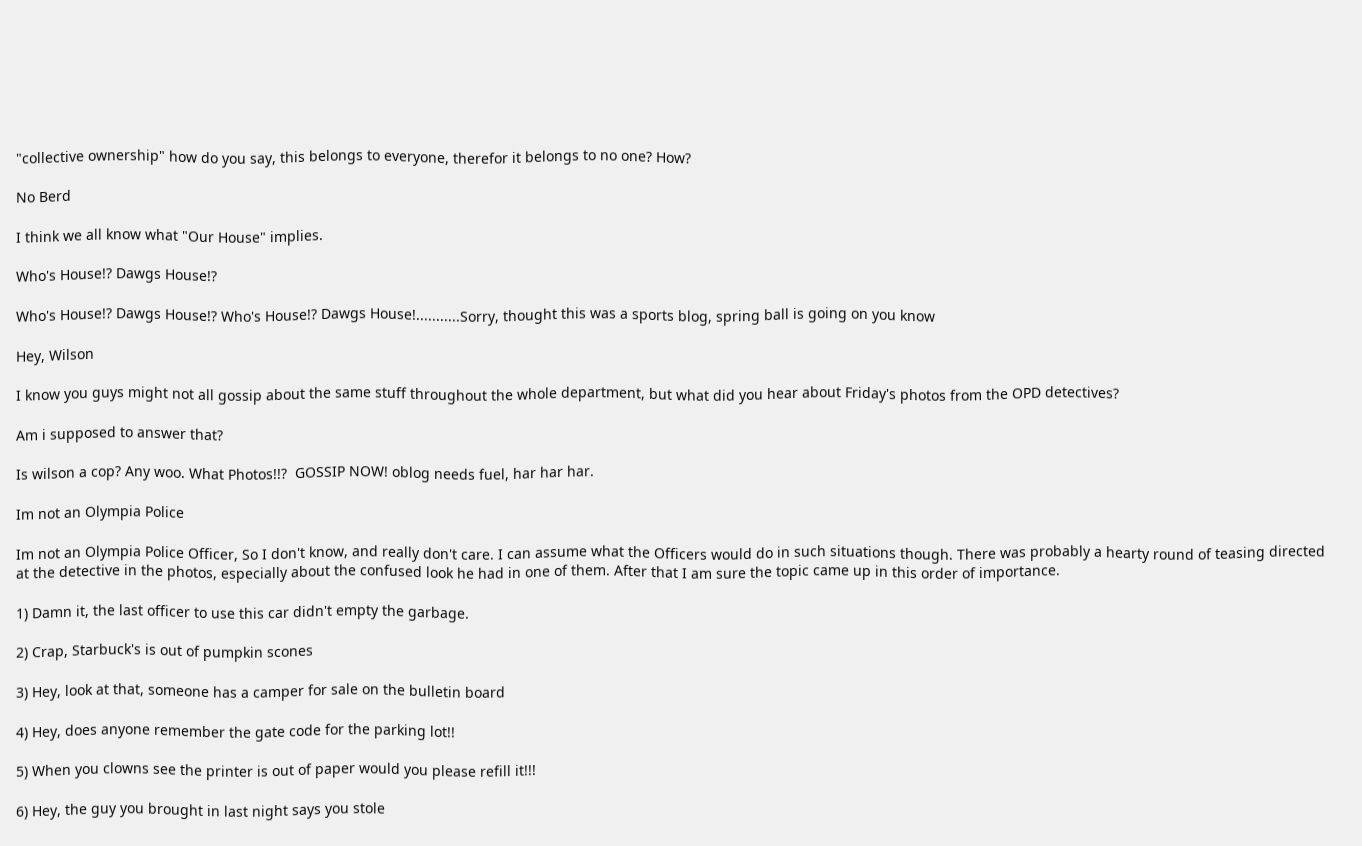"collective ownership" how do you say, this belongs to everyone, therefor it belongs to no one? How?

No Berd

I think we all know what "Our House" implies.

Who's House!? Dawgs House!?

Who's House!? Dawgs House!? Who's House!? Dawgs House!...........Sorry, thought this was a sports blog, spring ball is going on you know

Hey, Wilson

I know you guys might not all gossip about the same stuff throughout the whole department, but what did you hear about Friday's photos from the OPD detectives?

Am i supposed to answer that?

Is wilson a cop? Any woo. What Photos!!?  GOSSIP NOW! oblog needs fuel, har har har.

Im not an Olympia Police

Im not an Olympia Police Officer, So I don't know, and really don't care. I can assume what the Officers would do in such situations though. There was probably a hearty round of teasing directed at the detective in the photos, especially about the confused look he had in one of them. After that I am sure the topic came up in this order of importance.

1) Damn it, the last officer to use this car didn't empty the garbage.

2) Crap, Starbuck's is out of pumpkin scones

3) Hey, look at that, someone has a camper for sale on the bulletin board

4) Hey, does anyone remember the gate code for the parking lot!!

5) When you clowns see the printer is out of paper would you please refill it!!!

6) Hey, the guy you brought in last night says you stole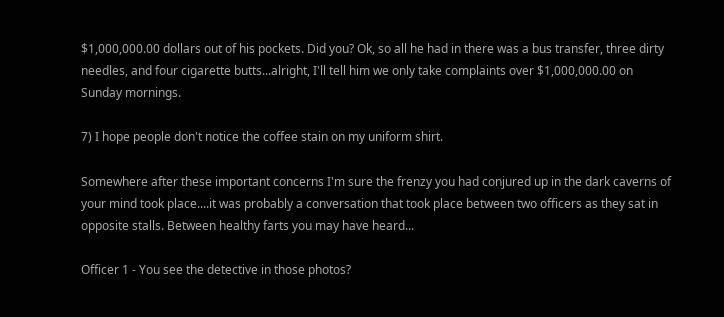$1,000,000.00 dollars out of his pockets. Did you? Ok, so all he had in there was a bus transfer, three dirty needles, and four cigarette butts...alright, I'll tell him we only take complaints over $1,000,000.00 on Sunday mornings.

7) I hope people don't notice the coffee stain on my uniform shirt.

Somewhere after these important concerns I'm sure the frenzy you had conjured up in the dark caverns of your mind took place....it was probably a conversation that took place between two officers as they sat in opposite stalls. Between healthy farts you may have heard...

Officer 1 - You see the detective in those photos?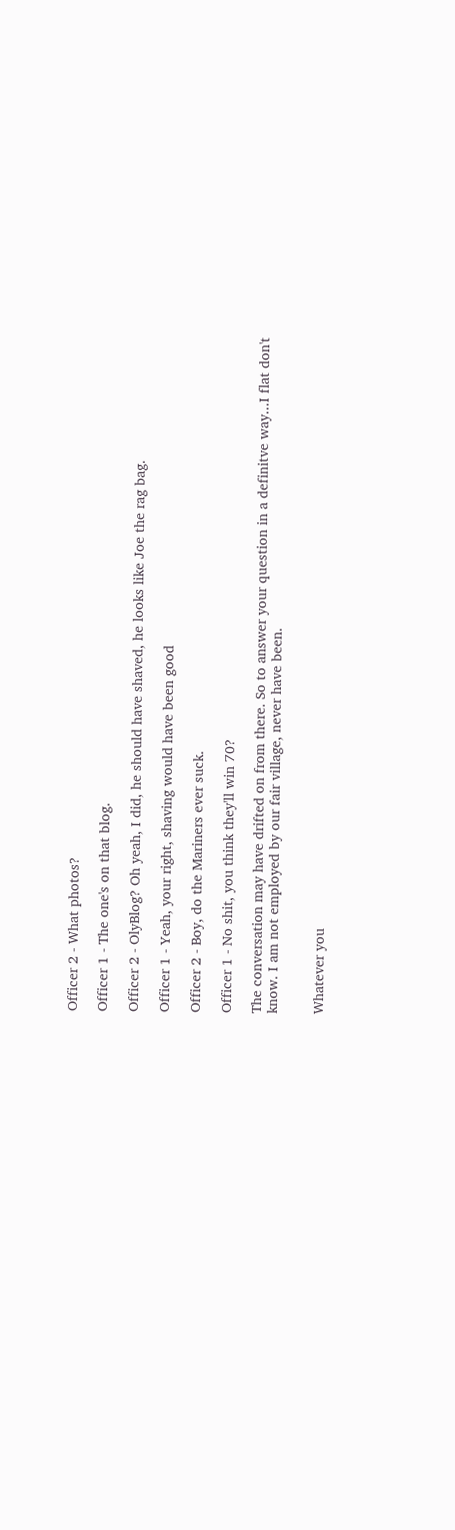Officer 2 - What photos?

Officer 1 - The one's on that blog.

Officer 2 - OlyBlog? Oh yeah, I did, he should have shaved, he looks like Joe the rag bag.

Officer 1 - Yeah, your right, shaving would have been good

Officer 2 - Boy, do the Mariners ever suck.

Officer 1 - No shit, you think they'll win 70?

The conversation may have drifted on from there. So to answer your question in a definitve way...I flat don't know. I am not employed by our fair village, never have been.


Whatever you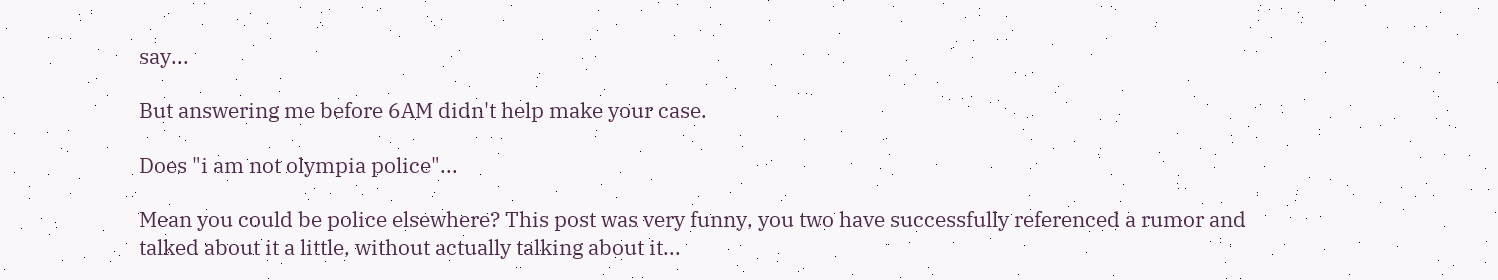say...

But answering me before 6AM didn't help make your case.

Does "i am not olympia police"...

Mean you could be police elsewhere? This post was very funny, you two have successfully referenced a rumor and talked about it a little, without actually talking about it...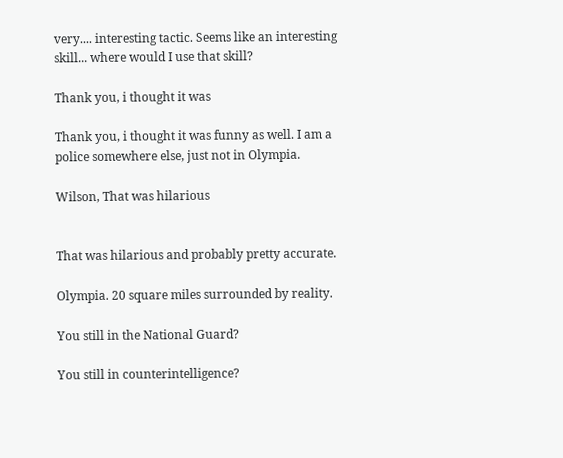very.... interesting tactic. Seems like an interesting skill... where would I use that skill?

Thank you, i thought it was

Thank you, i thought it was funny as well. I am a police somewhere else, just not in Olympia.

Wilson, That was hilarious


That was hilarious and probably pretty accurate.

Olympia. 20 square miles surrounded by reality.

You still in the National Guard?

You still in counterintelligence?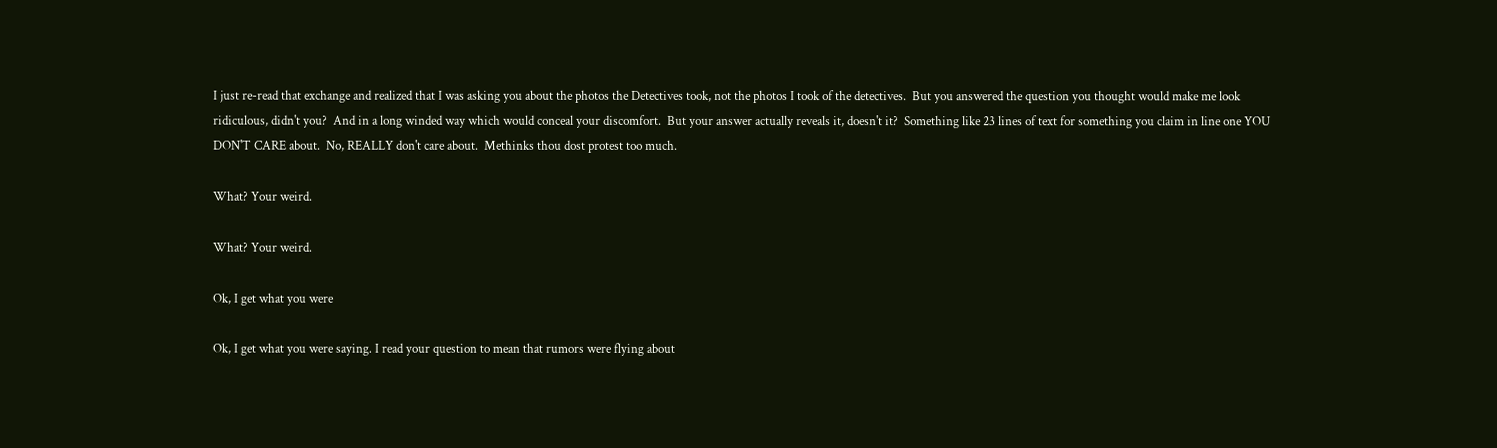I just re-read that exchange and realized that I was asking you about the photos the Detectives took, not the photos I took of the detectives.  But you answered the question you thought would make me look ridiculous, didn't you?  And in a long winded way which would conceal your discomfort.  But your answer actually reveals it, doesn't it?  Something like 23 lines of text for something you claim in line one YOU DON'T CARE about.  No, REALLY don't care about.  Methinks thou dost protest too much.

What? Your weird.

What? Your weird.

Ok, I get what you were

Ok, I get what you were saying. I read your question to mean that rumors were flying about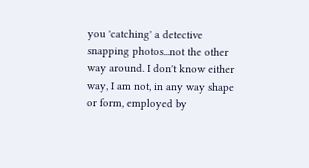you 'catching' a detective snapping photos...not the other way around. I don't know either way, I am not, in any way shape or form, employed by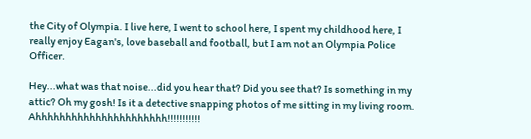the City of Olympia. I live here, I went to school here, I spent my childhood here, I really enjoy Eagan's, love baseball and football, but I am not an Olympia Police Officer.

Hey...what was that noise...did you hear that? Did you see that? Is something in my attic? Oh my gosh! Is it a detective snapping photos of me sitting in my living room. Ahhhhhhhhhhhhhhhhhhhhhh!!!!!!!!!!!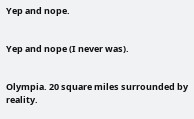Yep and nope.


Yep and nope (I never was).


Olympia. 20 square miles surrounded by reality.